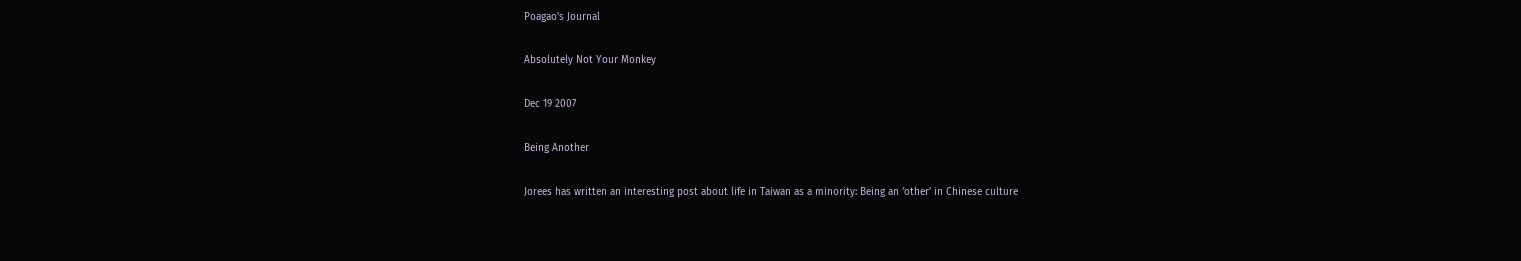Poagao's Journal

Absolutely Not Your Monkey

Dec 19 2007

Being Another

Jorees has written an interesting post about life in Taiwan as a minority: Being an ‘other’ in Chinese culture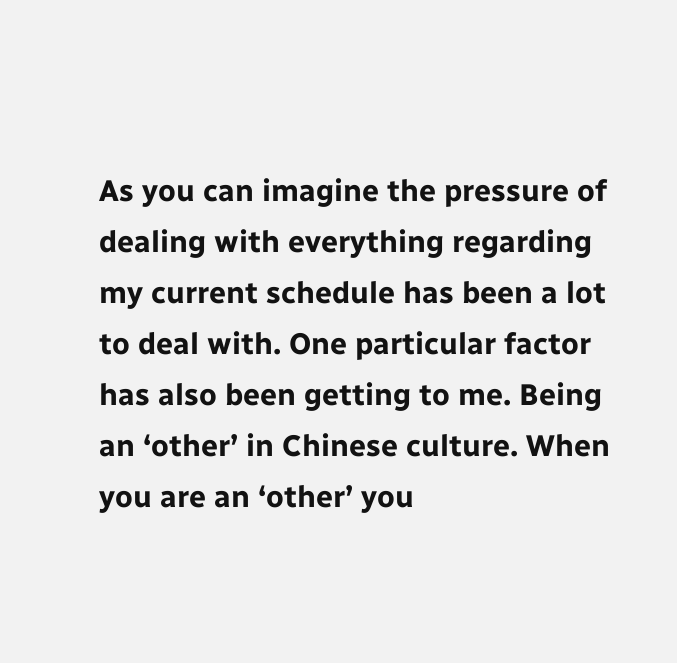As you can imagine the pressure of dealing with everything regarding my current schedule has been a lot to deal with. One particular factor has also been getting to me. Being an ‘other’ in Chinese culture. When you are an ‘other’ you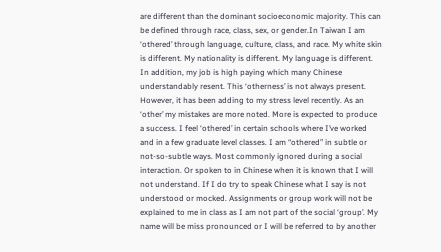are different than the dominant socioeconomic majority. This can be defined through race, class, sex, or gender.In Taiwan I am ‘othered’ through language, culture, class, and race. My white skin is different. My nationality is different. My language is different. In addition, my job is high paying which many Chinese understandably resent. This ‘otherness’ is not always present. However, it has been adding to my stress level recently. As an ‘other’ my mistakes are more noted. More is expected to produce a success. I feel ‘othered’ in certain schools where I’ve worked and in a few graduate level classes. I am “othered” in subtle or not-so-subtle ways. Most commonly ignored during a social interaction. Or spoken to in Chinese when it is known that I will not understand. If I do try to speak Chinese what I say is not understood or mocked. Assignments or group work will not be explained to me in class as I am not part of the social ‘group’. My name will be miss pronounced or I will be referred to by another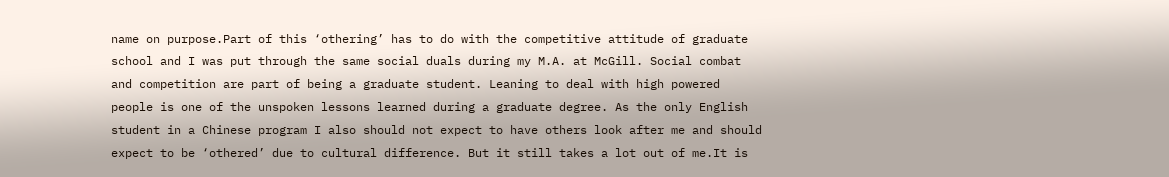name on purpose.Part of this ‘othering’ has to do with the competitive attitude of graduate school and I was put through the same social duals during my M.A. at McGill. Social combat and competition are part of being a graduate student. Leaning to deal with high powered people is one of the unspoken lessons learned during a graduate degree. As the only English student in a Chinese program I also should not expect to have others look after me and should expect to be ‘othered’ due to cultural difference. But it still takes a lot out of me.It is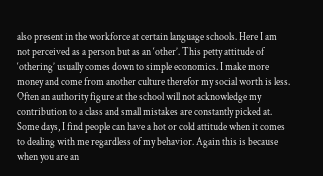also present in the workforce at certain language schools. Here I am not perceived as a person but as an ‘other’. This petty attitude of ‘othering’ usually comes down to simple economics. I make more money and come from another culture therefor my social worth is less. Often an authority figure at the school will not acknowledge my contribution to a class and small mistakes are constantly picked at. Some days, I find people can have a hot or cold attitude when it comes to dealing with me regardless of my behavior. Again this is because when you are an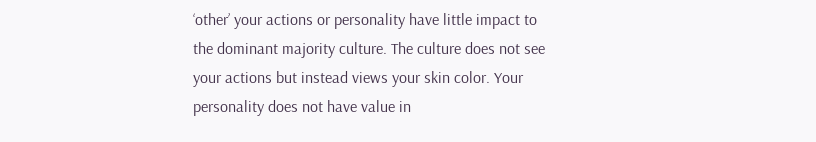‘other’ your actions or personality have little impact to the dominant majority culture. The culture does not see your actions but instead views your skin color. Your personality does not have value in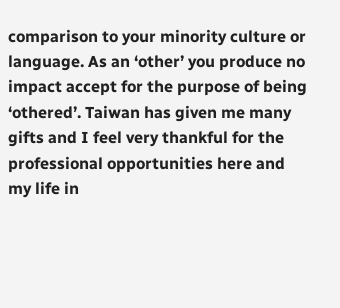comparison to your minority culture or language. As an ‘other’ you produce no impact accept for the purpose of being ‘othered’. Taiwan has given me many gifts and I feel very thankful for the professional opportunities here and my life in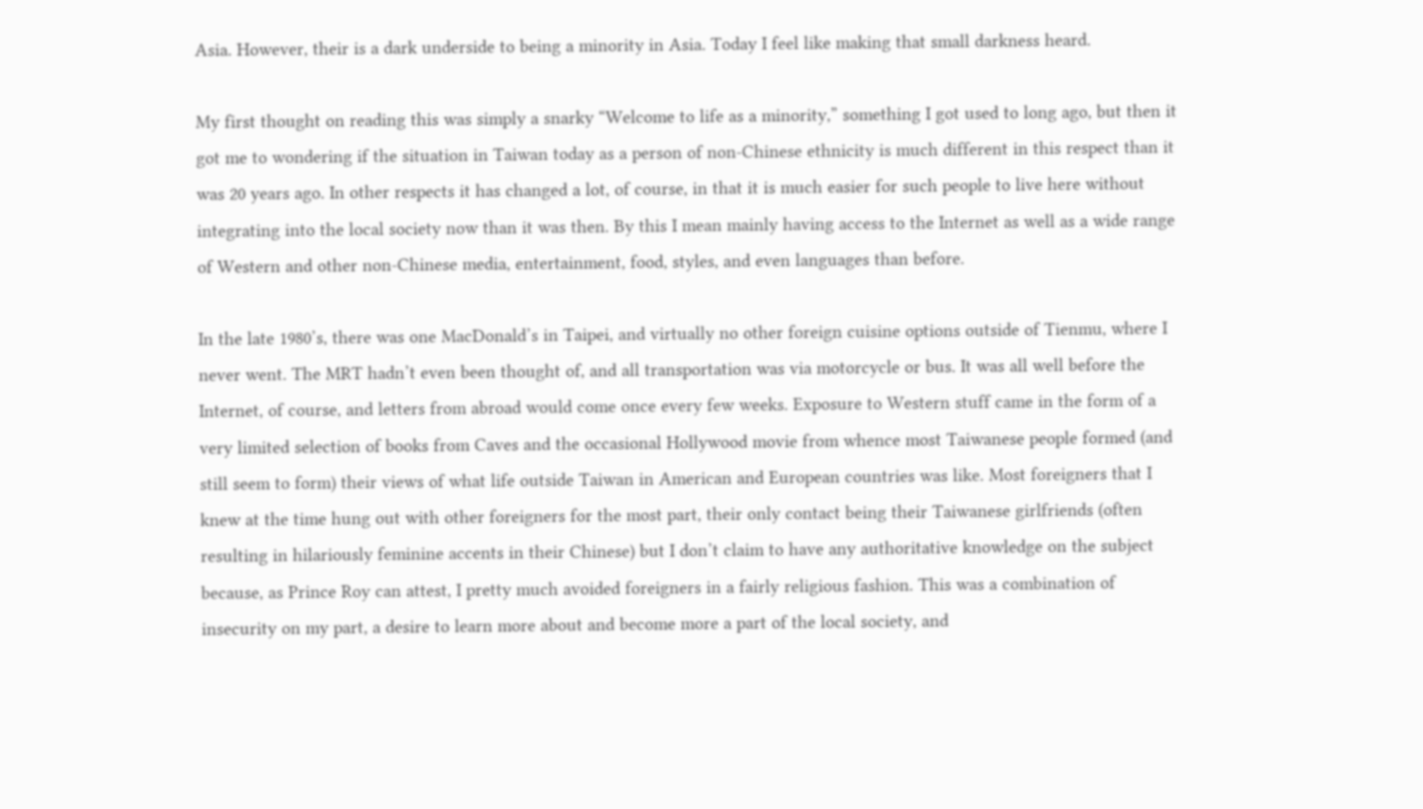Asia. However, their is a dark underside to being a minority in Asia. Today I feel like making that small darkness heard.

My first thought on reading this was simply a snarky “Welcome to life as a minority,” something I got used to long ago, but then it got me to wondering if the situation in Taiwan today as a person of non-Chinese ethnicity is much different in this respect than it was 20 years ago. In other respects it has changed a lot, of course, in that it is much easier for such people to live here without integrating into the local society now than it was then. By this I mean mainly having access to the Internet as well as a wide range of Western and other non-Chinese media, entertainment, food, styles, and even languages than before.

In the late 1980’s, there was one MacDonald’s in Taipei, and virtually no other foreign cuisine options outside of Tienmu, where I never went. The MRT hadn’t even been thought of, and all transportation was via motorcycle or bus. It was all well before the Internet, of course, and letters from abroad would come once every few weeks. Exposure to Western stuff came in the form of a very limited selection of books from Caves and the occasional Hollywood movie from whence most Taiwanese people formed (and still seem to form) their views of what life outside Taiwan in American and European countries was like. Most foreigners that I knew at the time hung out with other foreigners for the most part, their only contact being their Taiwanese girlfriends (often resulting in hilariously feminine accents in their Chinese) but I don’t claim to have any authoritative knowledge on the subject because, as Prince Roy can attest, I pretty much avoided foreigners in a fairly religious fashion. This was a combination of insecurity on my part, a desire to learn more about and become more a part of the local society, and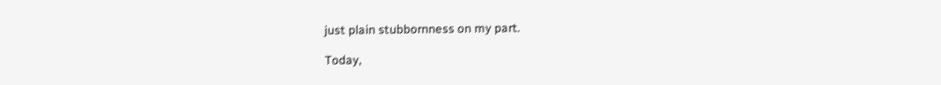just plain stubbornness on my part.

Today,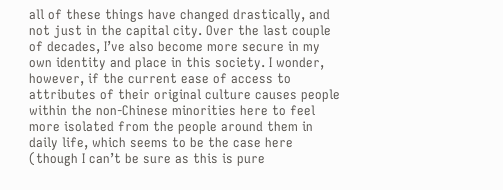all of these things have changed drastically, and not just in the capital city. Over the last couple of decades, I’ve also become more secure in my own identity and place in this society. I wonder, however, if the current ease of access to attributes of their original culture causes people within the non-Chinese minorities here to feel more isolated from the people around them in daily life, which seems to be the case here (though I can’t be sure as this is pure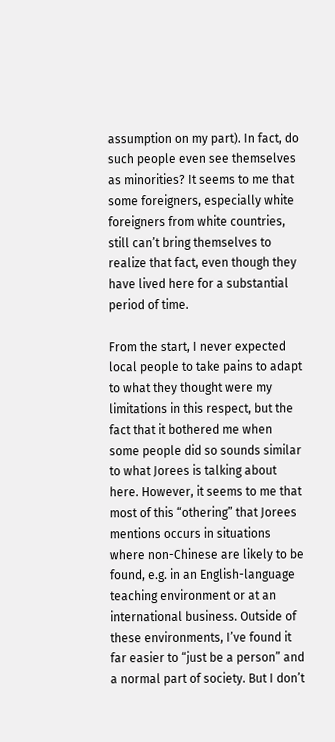assumption on my part). In fact, do such people even see themselves as minorities? It seems to me that some foreigners, especially white foreigners from white countries, still can’t bring themselves to realize that fact, even though they have lived here for a substantial period of time.

From the start, I never expected local people to take pains to adapt to what they thought were my limitations in this respect, but the fact that it bothered me when some people did so sounds similar to what Jorees is talking about here. However, it seems to me that most of this “othering” that Jorees mentions occurs in situations where non-Chinese are likely to be found, e.g. in an English-language teaching environment or at an international business. Outside of these environments, I’ve found it far easier to “just be a person” and a normal part of society. But I don’t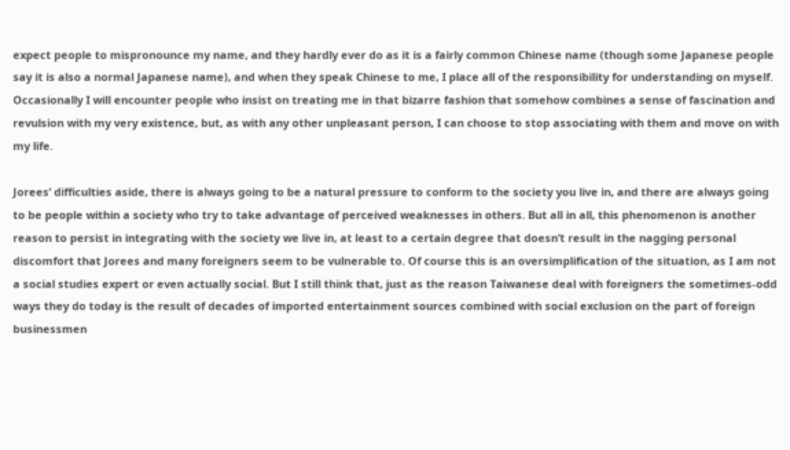expect people to mispronounce my name, and they hardly ever do as it is a fairly common Chinese name (though some Japanese people say it is also a normal Japanese name), and when they speak Chinese to me, I place all of the responsibility for understanding on myself. Occasionally I will encounter people who insist on treating me in that bizarre fashion that somehow combines a sense of fascination and revulsion with my very existence, but, as with any other unpleasant person, I can choose to stop associating with them and move on with my life.

Jorees’ difficulties aside, there is always going to be a natural pressure to conform to the society you live in, and there are always going to be people within a society who try to take advantage of perceived weaknesses in others. But all in all, this phenomenon is another reason to persist in integrating with the society we live in, at least to a certain degree that doesn’t result in the nagging personal discomfort that Jorees and many foreigners seem to be vulnerable to. Of course this is an oversimplification of the situation, as I am not a social studies expert or even actually social. But I still think that, just as the reason Taiwanese deal with foreigners the sometimes-odd ways they do today is the result of decades of imported entertainment sources combined with social exclusion on the part of foreign businessmen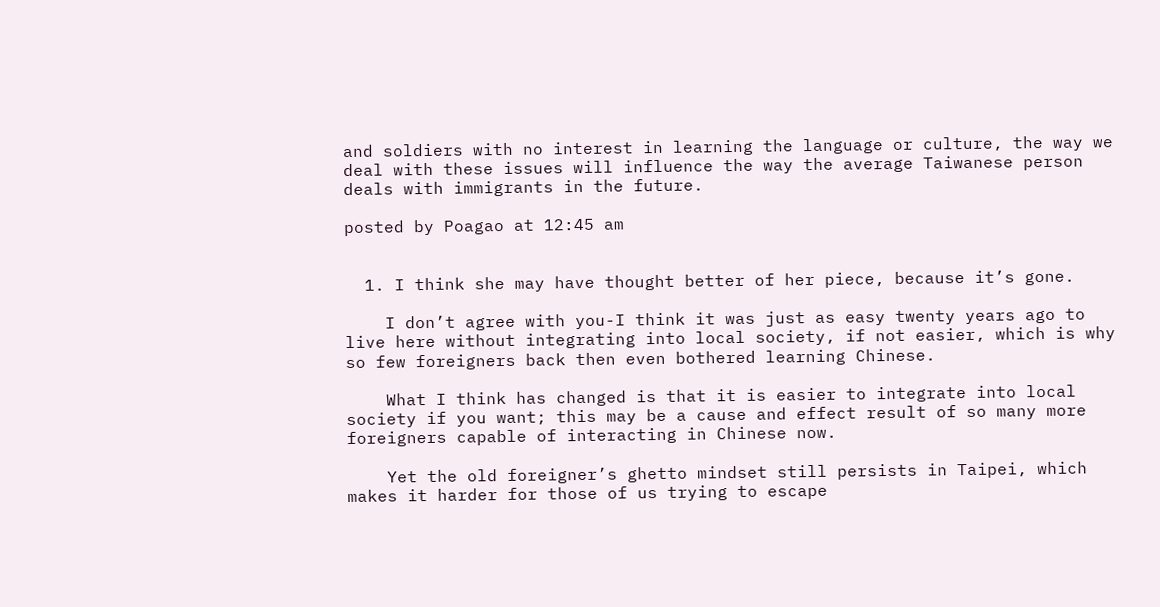and soldiers with no interest in learning the language or culture, the way we deal with these issues will influence the way the average Taiwanese person deals with immigrants in the future.

posted by Poagao at 12:45 am


  1. I think she may have thought better of her piece, because it’s gone.

    I don’t agree with you-I think it was just as easy twenty years ago to live here without integrating into local society, if not easier, which is why so few foreigners back then even bothered learning Chinese.

    What I think has changed is that it is easier to integrate into local society if you want; this may be a cause and effect result of so many more foreigners capable of interacting in Chinese now.

    Yet the old foreigner’s ghetto mindset still persists in Taipei, which makes it harder for those of us trying to escape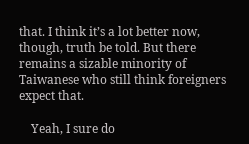that. I think it’s a lot better now, though, truth be told. But there remains a sizable minority of Taiwanese who still think foreigners expect that.

    Yeah, I sure do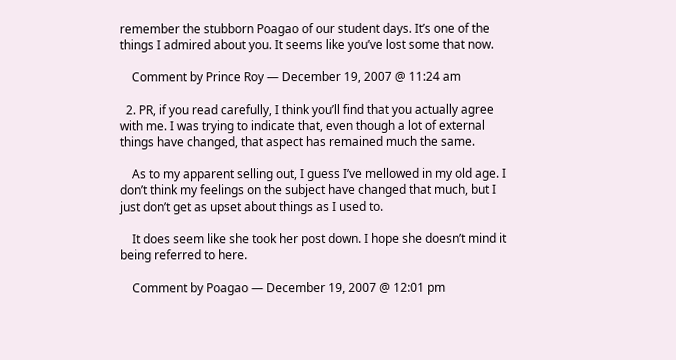remember the stubborn Poagao of our student days. It’s one of the things I admired about you. It seems like you’ve lost some that now.

    Comment by Prince Roy — December 19, 2007 @ 11:24 am

  2. PR, if you read carefully, I think you’ll find that you actually agree with me. I was trying to indicate that, even though a lot of external things have changed, that aspect has remained much the same.

    As to my apparent selling out, I guess I’ve mellowed in my old age. I don’t think my feelings on the subject have changed that much, but I just don’t get as upset about things as I used to.

    It does seem like she took her post down. I hope she doesn’t mind it being referred to here.

    Comment by Poagao — December 19, 2007 @ 12:01 pm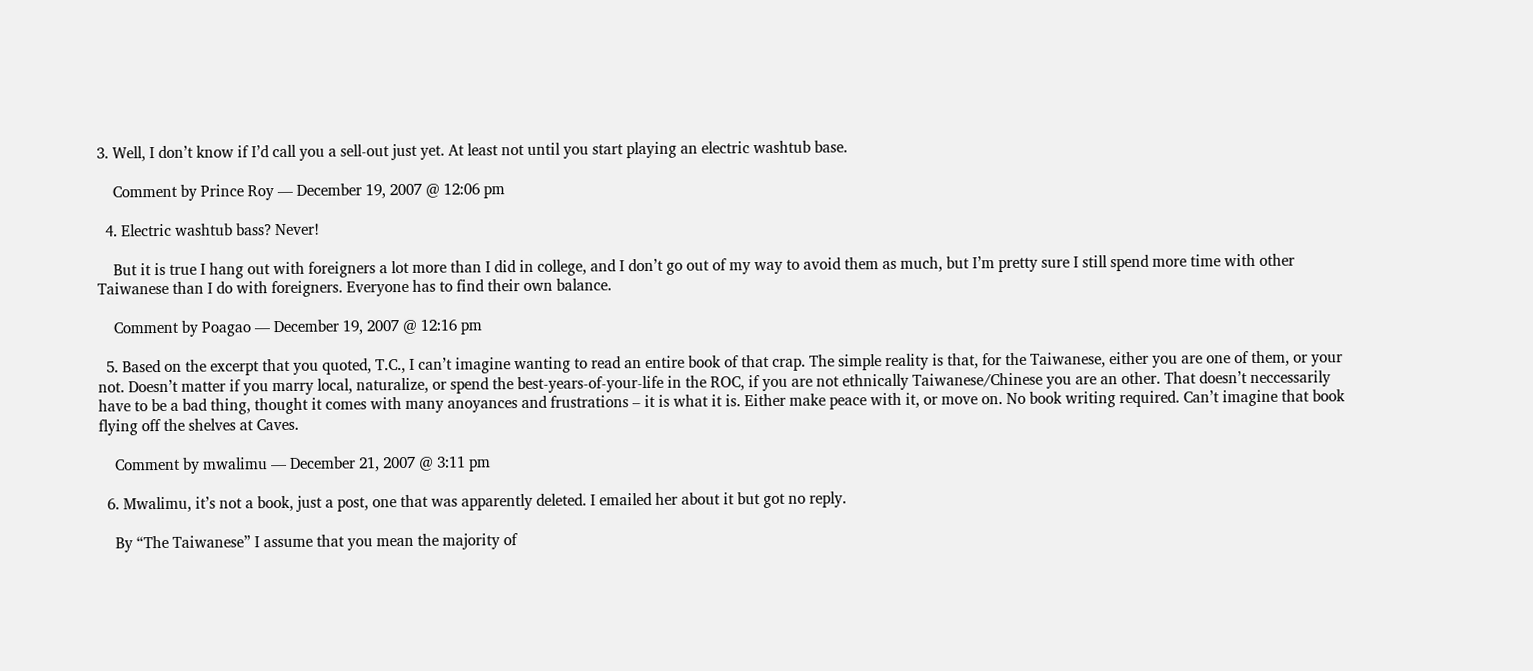3. Well, I don’t know if I’d call you a sell-out just yet. At least not until you start playing an electric washtub base.

    Comment by Prince Roy — December 19, 2007 @ 12:06 pm

  4. Electric washtub bass? Never!

    But it is true I hang out with foreigners a lot more than I did in college, and I don’t go out of my way to avoid them as much, but I’m pretty sure I still spend more time with other Taiwanese than I do with foreigners. Everyone has to find their own balance.

    Comment by Poagao — December 19, 2007 @ 12:16 pm

  5. Based on the excerpt that you quoted, T.C., I can’t imagine wanting to read an entire book of that crap. The simple reality is that, for the Taiwanese, either you are one of them, or your not. Doesn’t matter if you marry local, naturalize, or spend the best-years-of-your-life in the ROC, if you are not ethnically Taiwanese/Chinese you are an other. That doesn’t neccessarily have to be a bad thing, thought it comes with many anoyances and frustrations – it is what it is. Either make peace with it, or move on. No book writing required. Can’t imagine that book flying off the shelves at Caves.

    Comment by mwalimu — December 21, 2007 @ 3:11 pm

  6. Mwalimu, it’s not a book, just a post, one that was apparently deleted. I emailed her about it but got no reply.

    By “The Taiwanese” I assume that you mean the majority of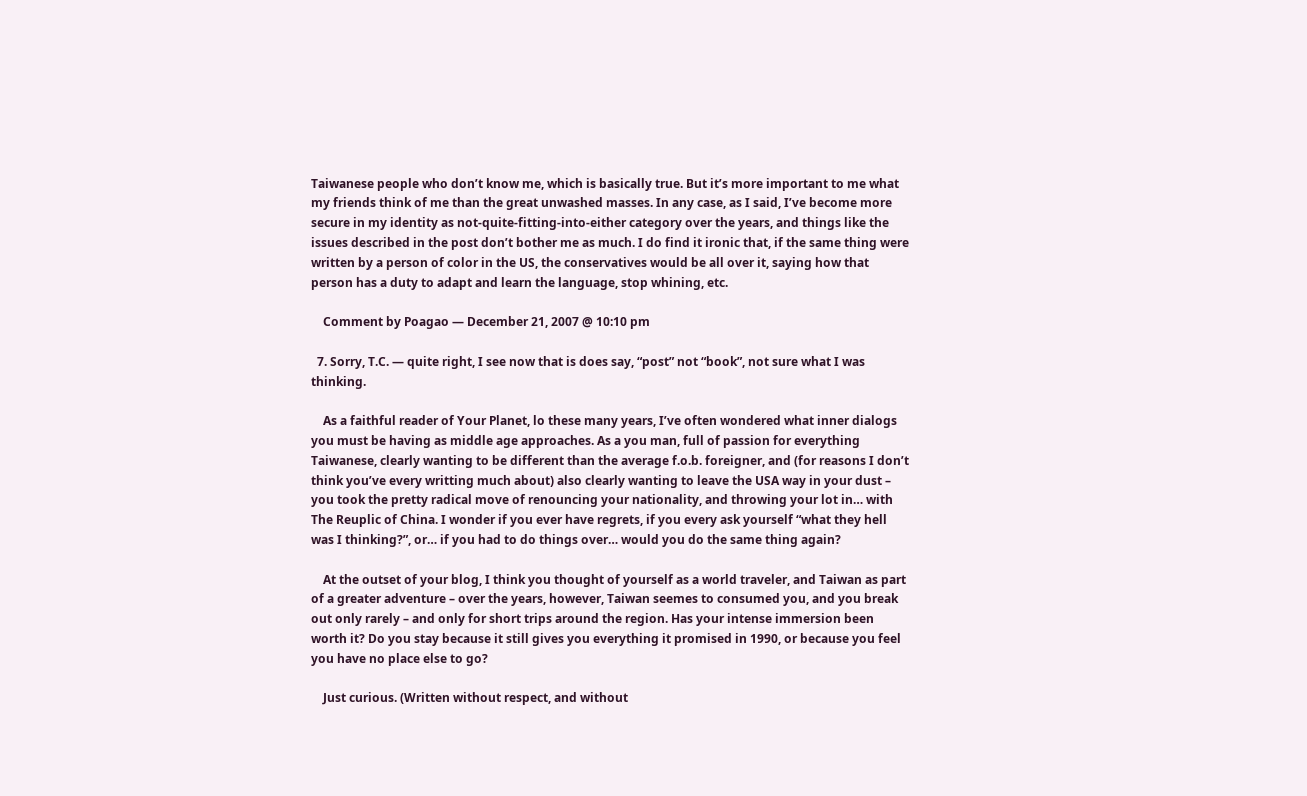Taiwanese people who don’t know me, which is basically true. But it’s more important to me what my friends think of me than the great unwashed masses. In any case, as I said, I’ve become more secure in my identity as not-quite-fitting-into-either category over the years, and things like the issues described in the post don’t bother me as much. I do find it ironic that, if the same thing were written by a person of color in the US, the conservatives would be all over it, saying how that person has a duty to adapt and learn the language, stop whining, etc.

    Comment by Poagao — December 21, 2007 @ 10:10 pm

  7. Sorry, T.C. — quite right, I see now that is does say, “post” not “book”, not sure what I was thinking.

    As a faithful reader of Your Planet, lo these many years, I’ve often wondered what inner dialogs you must be having as middle age approaches. As a you man, full of passion for everything Taiwanese, clearly wanting to be different than the average f.o.b. foreigner, and (for reasons I don’t think you’ve every writting much about) also clearly wanting to leave the USA way in your dust – you took the pretty radical move of renouncing your nationality, and throwing your lot in… with The Reuplic of China. I wonder if you ever have regrets, if you every ask yourself “what they hell was I thinking?”, or… if you had to do things over… would you do the same thing again?

    At the outset of your blog, I think you thought of yourself as a world traveler, and Taiwan as part of a greater adventure – over the years, however, Taiwan seemes to consumed you, and you break out only rarely – and only for short trips around the region. Has your intense immersion been worth it? Do you stay because it still gives you everything it promised in 1990, or because you feel you have no place else to go?

    Just curious. (Written without respect, and without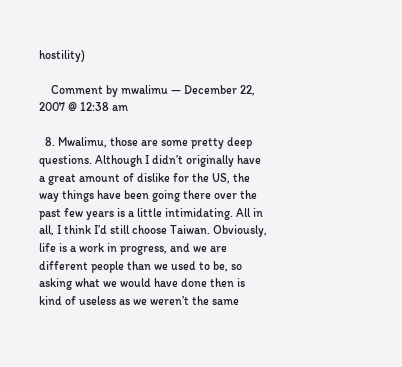hostility)

    Comment by mwalimu — December 22, 2007 @ 12:38 am

  8. Mwalimu, those are some pretty deep questions. Although I didn’t originally have a great amount of dislike for the US, the way things have been going there over the past few years is a little intimidating. All in all, I think I’d still choose Taiwan. Obviously, life is a work in progress, and we are different people than we used to be, so asking what we would have done then is kind of useless as we weren’t the same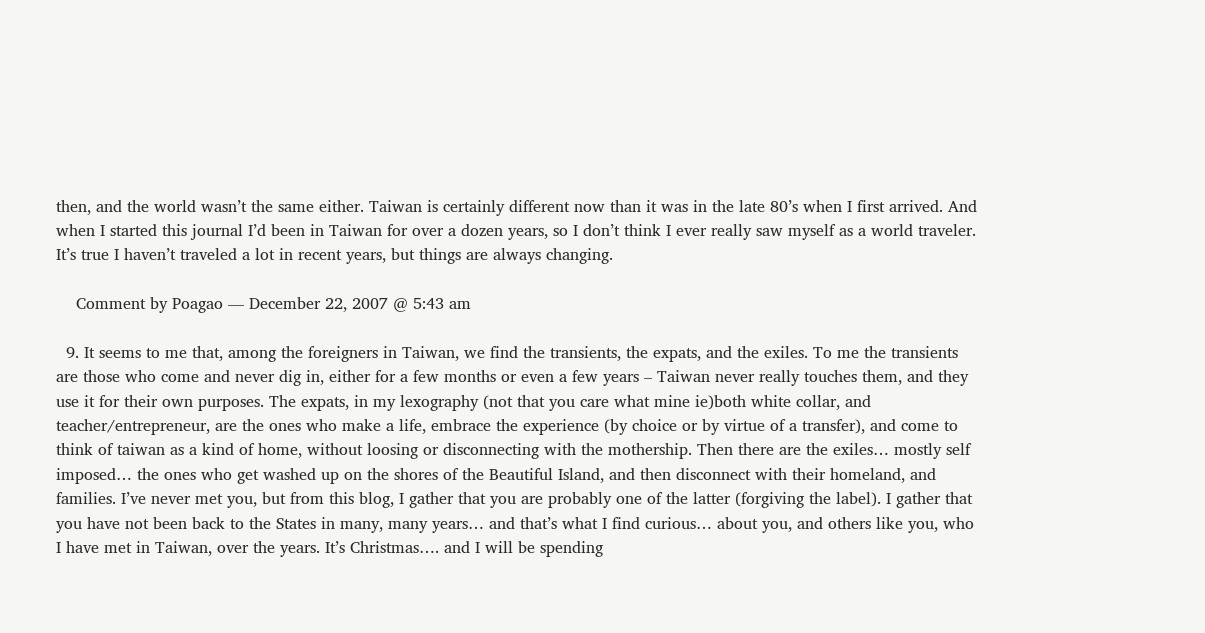then, and the world wasn’t the same either. Taiwan is certainly different now than it was in the late 80’s when I first arrived. And when I started this journal I’d been in Taiwan for over a dozen years, so I don’t think I ever really saw myself as a world traveler. It’s true I haven’t traveled a lot in recent years, but things are always changing.

    Comment by Poagao — December 22, 2007 @ 5:43 am

  9. It seems to me that, among the foreigners in Taiwan, we find the transients, the expats, and the exiles. To me the transients are those who come and never dig in, either for a few months or even a few years – Taiwan never really touches them, and they use it for their own purposes. The expats, in my lexography (not that you care what mine ie)both white collar, and teacher/entrepreneur, are the ones who make a life, embrace the experience (by choice or by virtue of a transfer), and come to think of taiwan as a kind of home, without loosing or disconnecting with the mothership. Then there are the exiles… mostly self imposed… the ones who get washed up on the shores of the Beautiful Island, and then disconnect with their homeland, and families. I’ve never met you, but from this blog, I gather that you are probably one of the latter (forgiving the label). I gather that you have not been back to the States in many, many years… and that’s what I find curious… about you, and others like you, who I have met in Taiwan, over the years. It’s Christmas…. and I will be spending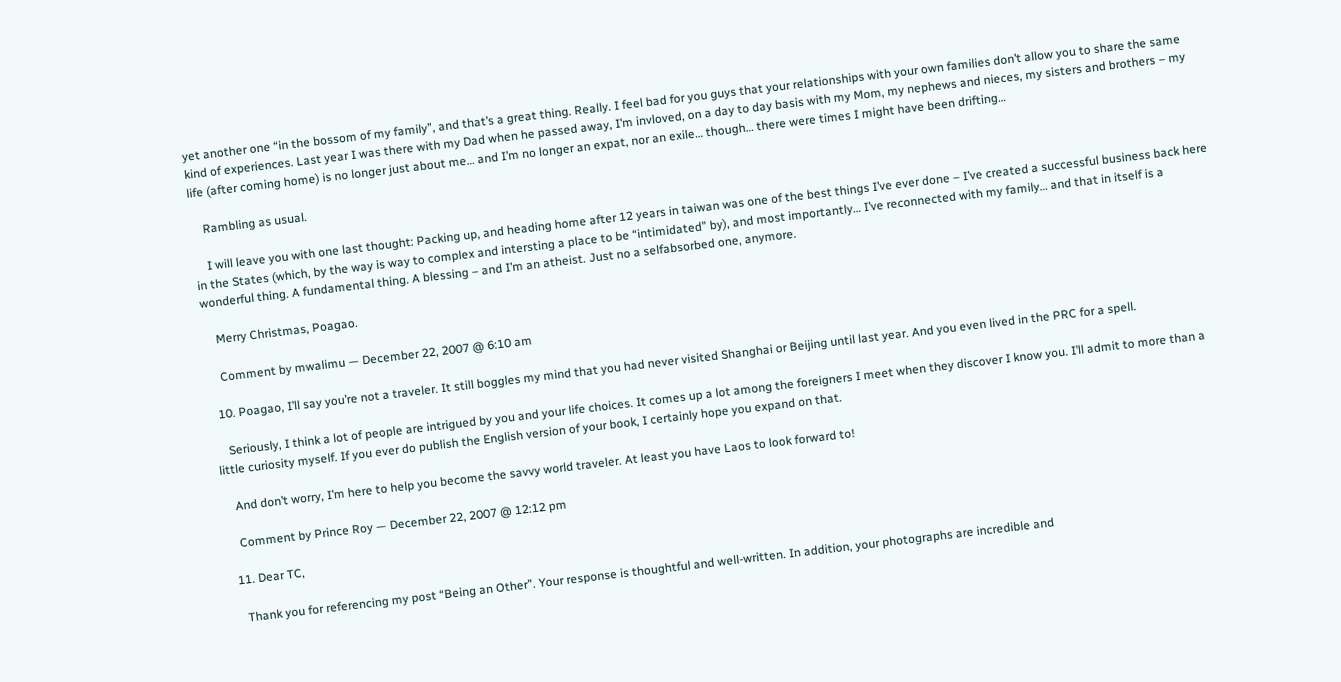yet another one “in the bossom of my family”, and that’s a great thing. Really. I feel bad for you guys that your relationships with your own families don’t allow you to share the same kind of experiences. Last year I was there with my Dad when he passed away, I’m invloved, on a day to day basis with my Mom, my nephews and nieces, my sisters and brothers – my life (after coming home) is no longer just about me… and I’m no longer an expat, nor an exile… though… there were times I might have been drifting…

    Rambling as usual.

    I will leave you with one last thought: Packing up, and heading home after 12 years in taiwan was one of the best things I’ve ever done – I’ve created a successful business back here in the States (which, by the way is way to complex and intersting a place to be “intimidated” by), and most importantly… I’ve reconnected with my family… and that in itself is a wonderful thing. A fundamental thing. A blessing – and I’m an atheist. Just no a selfabsorbed one, anymore.

    Merry Christmas, Poagao.

    Comment by mwalimu — December 22, 2007 @ 6:10 am

  10. Poagao, I’ll say you’re not a traveler. It still boggles my mind that you had never visited Shanghai or Beijing until last year. And you even lived in the PRC for a spell.

    Seriously, I think a lot of people are intrigued by you and your life choices. It comes up a lot among the foreigners I meet when they discover I know you. I’ll admit to more than a little curiosity myself. If you ever do publish the English version of your book, I certainly hope you expand on that.

    And don’t worry, I’m here to help you become the savvy world traveler. At least you have Laos to look forward to!

    Comment by Prince Roy — December 22, 2007 @ 12:12 pm

  11. Dear TC,

    Thank you for referencing my post “Being an Other”. Your response is thoughtful and well-written. In addition, your photographs are incredible and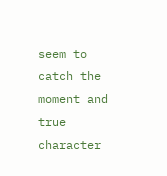seem to catch the moment and true character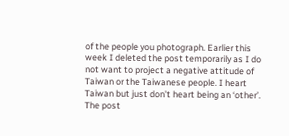of the people you photograph. Earlier this week I deleted the post temporarily as I do not want to project a negative attitude of Taiwan or the Taiwanese people. I heart Taiwan but just don’t heart being an ‘other’. The post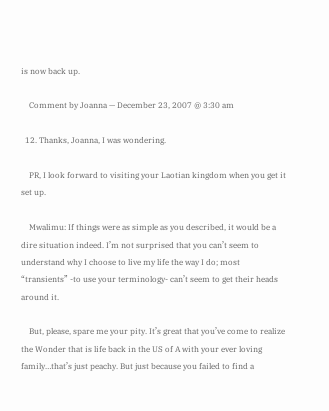is now back up.

    Comment by Joanna — December 23, 2007 @ 3:30 am

  12. Thanks, Joanna, I was wondering.

    PR, I look forward to visiting your Laotian kingdom when you get it set up.

    Mwalimu: If things were as simple as you described, it would be a dire situation indeed. I’m not surprised that you can’t seem to understand why I choose to live my life the way I do; most “transients” -to use your terminology- can’t seem to get their heads around it.

    But, please, spare me your pity. It’s great that you’ve come to realize the Wonder that is life back in the US of A with your ever loving family…that’s just peachy. But just because you failed to find a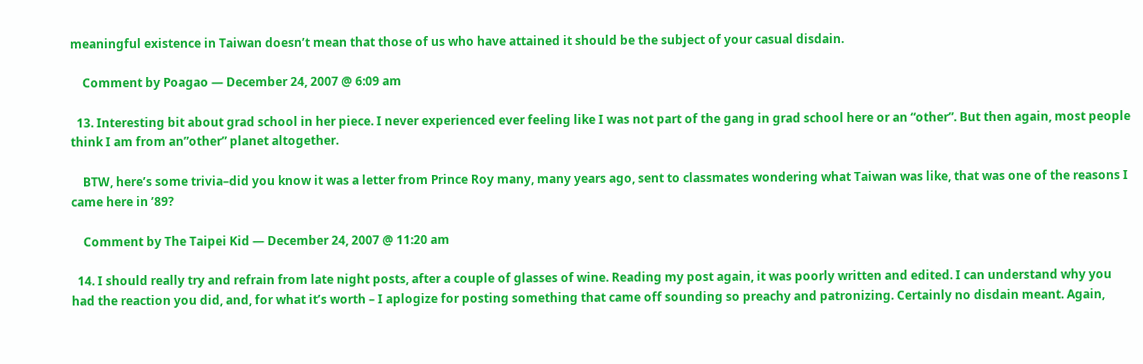meaningful existence in Taiwan doesn’t mean that those of us who have attained it should be the subject of your casual disdain.

    Comment by Poagao — December 24, 2007 @ 6:09 am

  13. Interesting bit about grad school in her piece. I never experienced ever feeling like I was not part of the gang in grad school here or an “other”. But then again, most people think I am from an”other” planet altogether.

    BTW, here’s some trivia–did you know it was a letter from Prince Roy many, many years ago, sent to classmates wondering what Taiwan was like, that was one of the reasons I came here in ’89?

    Comment by The Taipei Kid — December 24, 2007 @ 11:20 am

  14. I should really try and refrain from late night posts, after a couple of glasses of wine. Reading my post again, it was poorly written and edited. I can understand why you had the reaction you did, and, for what it’s worth – I aplogize for posting something that came off sounding so preachy and patronizing. Certainly no disdain meant. Again,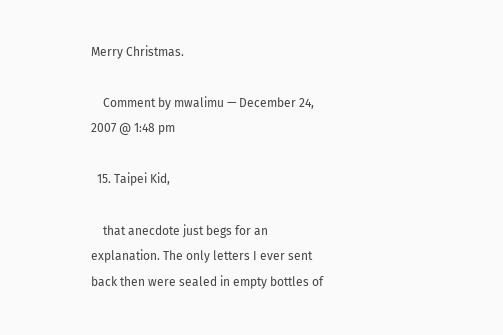Merry Christmas.

    Comment by mwalimu — December 24, 2007 @ 1:48 pm

  15. Taipei Kid,

    that anecdote just begs for an explanation. The only letters I ever sent back then were sealed in empty bottles of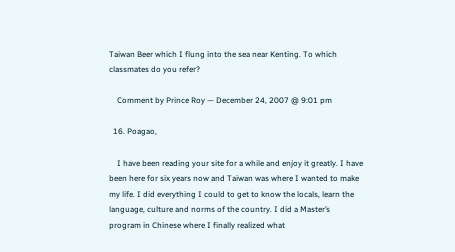Taiwan Beer which I flung into the sea near Kenting. To which classmates do you refer?

    Comment by Prince Roy — December 24, 2007 @ 9:01 pm

  16. Poagao,

    I have been reading your site for a while and enjoy it greatly. I have been here for six years now and Taiwan was where I wanted to make my life. I did everything I could to get to know the locals, learn the language, culture and norms of the country. I did a Master’s program in Chinese where I finally realized what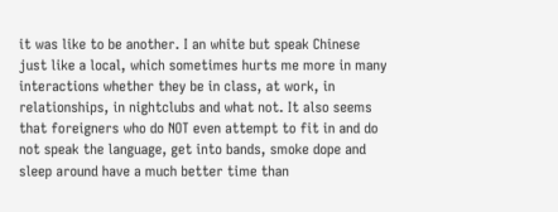it was like to be another. I an white but speak Chinese just like a local, which sometimes hurts me more in many interactions whether they be in class, at work, in relationships, in nightclubs and what not. It also seems that foreigners who do NOT even attempt to fit in and do not speak the language, get into bands, smoke dope and sleep around have a much better time than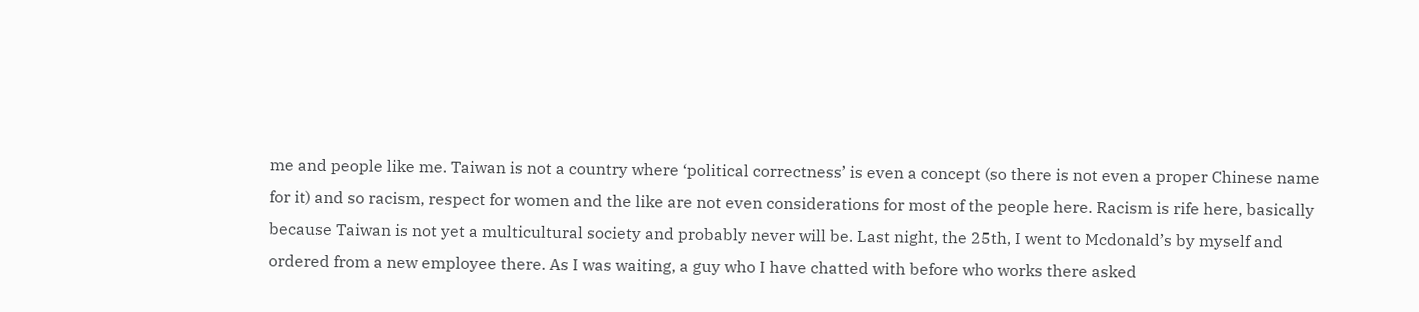me and people like me. Taiwan is not a country where ‘political correctness’ is even a concept (so there is not even a proper Chinese name for it) and so racism, respect for women and the like are not even considerations for most of the people here. Racism is rife here, basically because Taiwan is not yet a multicultural society and probably never will be. Last night, the 25th, I went to Mcdonald’s by myself and ordered from a new employee there. As I was waiting, a guy who I have chatted with before who works there asked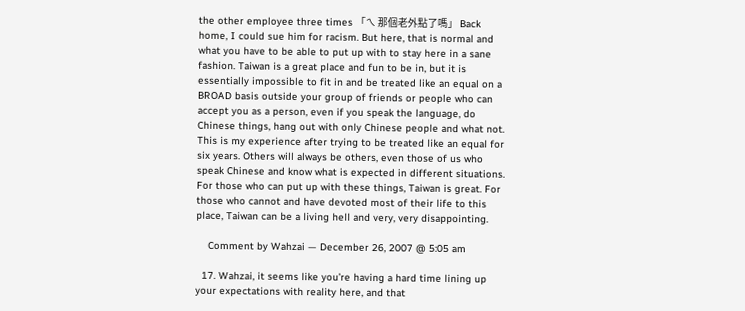the other employee three times 「ㄟ 那個老外點了嗎」 Back home, I could sue him for racism. But here, that is normal and what you have to be able to put up with to stay here in a sane fashion. Taiwan is a great place and fun to be in, but it is essentially impossible to fit in and be treated like an equal on a BROAD basis outside your group of friends or people who can accept you as a person, even if you speak the language, do Chinese things, hang out with only Chinese people and what not. This is my experience after trying to be treated like an equal for six years. Others will always be others, even those of us who speak Chinese and know what is expected in different situations. For those who can put up with these things, Taiwan is great. For those who cannot and have devoted most of their life to this place, Taiwan can be a living hell and very, very disappointing.

    Comment by Wahzai — December 26, 2007 @ 5:05 am

  17. Wahzai, it seems like you’re having a hard time lining up your expectations with reality here, and that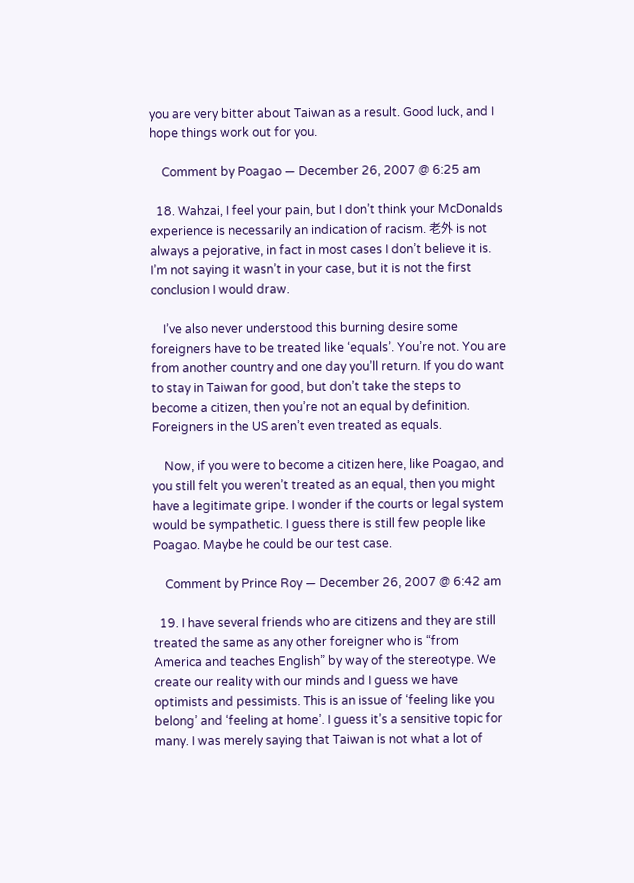you are very bitter about Taiwan as a result. Good luck, and I hope things work out for you.

    Comment by Poagao — December 26, 2007 @ 6:25 am

  18. Wahzai, I feel your pain, but I don’t think your McDonalds experience is necessarily an indication of racism. 老外 is not always a pejorative, in fact in most cases I don’t believe it is. I’m not saying it wasn’t in your case, but it is not the first conclusion I would draw.

    I’ve also never understood this burning desire some foreigners have to be treated like ‘equals’. You’re not. You are from another country and one day you’ll return. If you do want to stay in Taiwan for good, but don’t take the steps to become a citizen, then you’re not an equal by definition. Foreigners in the US aren’t even treated as equals.

    Now, if you were to become a citizen here, like Poagao, and you still felt you weren’t treated as an equal, then you might have a legitimate gripe. I wonder if the courts or legal system would be sympathetic. I guess there is still few people like Poagao. Maybe he could be our test case.

    Comment by Prince Roy — December 26, 2007 @ 6:42 am

  19. I have several friends who are citizens and they are still treated the same as any other foreigner who is “from America and teaches English” by way of the stereotype. We create our reality with our minds and I guess we have optimists and pessimists. This is an issue of ‘feeling like you belong’ and ‘feeling at home’. I guess it’s a sensitive topic for many. I was merely saying that Taiwan is not what a lot of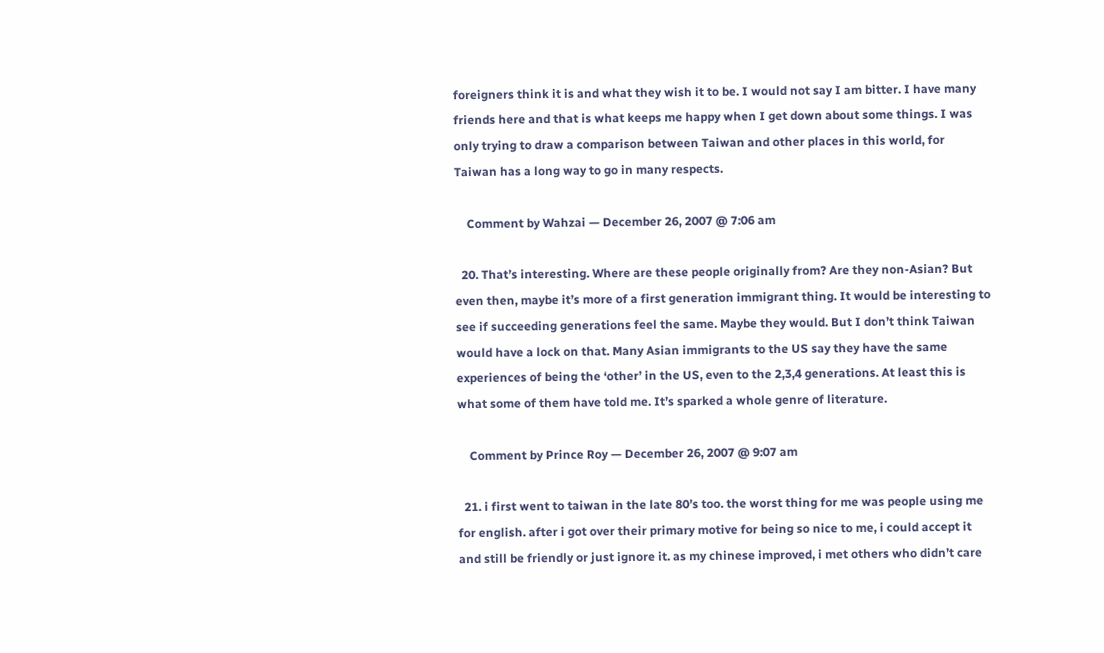foreigners think it is and what they wish it to be. I would not say I am bitter. I have many friends here and that is what keeps me happy when I get down about some things. I was only trying to draw a comparison between Taiwan and other places in this world, for Taiwan has a long way to go in many respects.

    Comment by Wahzai — December 26, 2007 @ 7:06 am

  20. That’s interesting. Where are these people originally from? Are they non-Asian? But even then, maybe it’s more of a first generation immigrant thing. It would be interesting to see if succeeding generations feel the same. Maybe they would. But I don’t think Taiwan would have a lock on that. Many Asian immigrants to the US say they have the same experiences of being the ‘other’ in the US, even to the 2,3,4 generations. At least this is what some of them have told me. It’s sparked a whole genre of literature.

    Comment by Prince Roy — December 26, 2007 @ 9:07 am

  21. i first went to taiwan in the late 80’s too. the worst thing for me was people using me for english. after i got over their primary motive for being so nice to me, i could accept it and still be friendly or just ignore it. as my chinese improved, i met others who didn’t care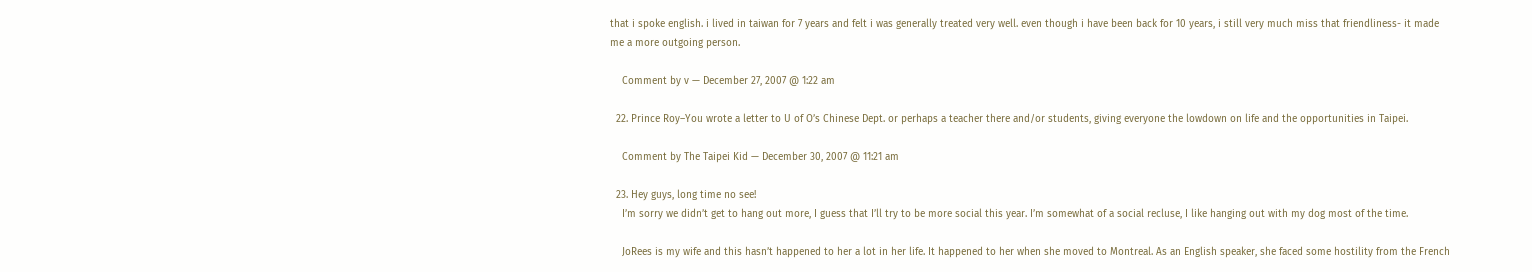that i spoke english. i lived in taiwan for 7 years and felt i was generally treated very well. even though i have been back for 10 years, i still very much miss that friendliness- it made me a more outgoing person.

    Comment by v — December 27, 2007 @ 1:22 am

  22. Prince Roy–You wrote a letter to U of O’s Chinese Dept. or perhaps a teacher there and/or students, giving everyone the lowdown on life and the opportunities in Taipei.

    Comment by The Taipei Kid — December 30, 2007 @ 11:21 am

  23. Hey guys, long time no see!
    I’m sorry we didn’t get to hang out more, I guess that I’ll try to be more social this year. I’m somewhat of a social recluse, I like hanging out with my dog most of the time.

    JoRees is my wife and this hasn’t happened to her a lot in her life. It happened to her when she moved to Montreal. As an English speaker, she faced some hostility from the French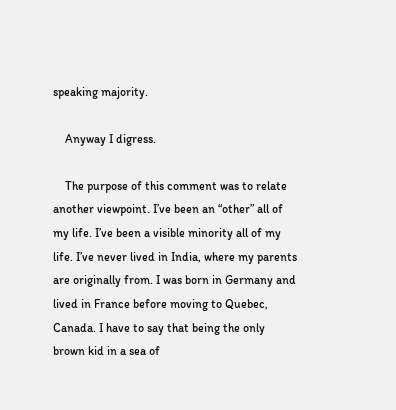speaking majority.

    Anyway I digress.

    The purpose of this comment was to relate another viewpoint. I’ve been an “other” all of my life. I’ve been a visible minority all of my life. I’ve never lived in India, where my parents are originally from. I was born in Germany and lived in France before moving to Quebec, Canada. I have to say that being the only brown kid in a sea of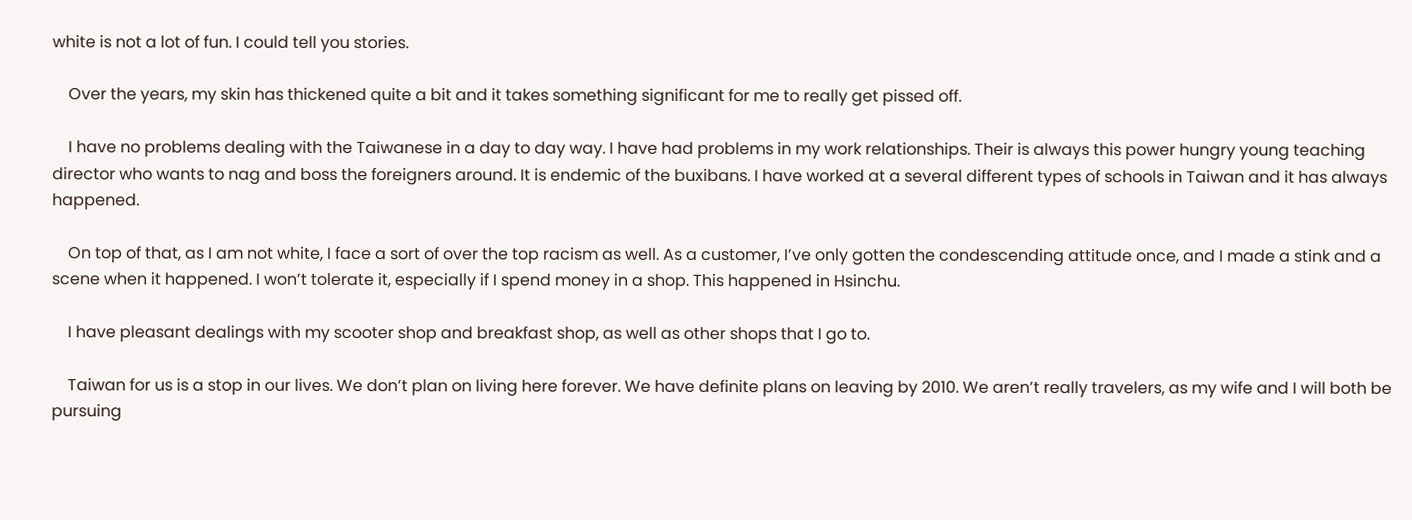white is not a lot of fun. I could tell you stories.

    Over the years, my skin has thickened quite a bit and it takes something significant for me to really get pissed off.

    I have no problems dealing with the Taiwanese in a day to day way. I have had problems in my work relationships. Their is always this power hungry young teaching director who wants to nag and boss the foreigners around. It is endemic of the buxibans. I have worked at a several different types of schools in Taiwan and it has always happened.

    On top of that, as I am not white, I face a sort of over the top racism as well. As a customer, I’ve only gotten the condescending attitude once, and I made a stink and a scene when it happened. I won’t tolerate it, especially if I spend money in a shop. This happened in Hsinchu.

    I have pleasant dealings with my scooter shop and breakfast shop, as well as other shops that I go to.

    Taiwan for us is a stop in our lives. We don’t plan on living here forever. We have definite plans on leaving by 2010. We aren’t really travelers, as my wife and I will both be pursuing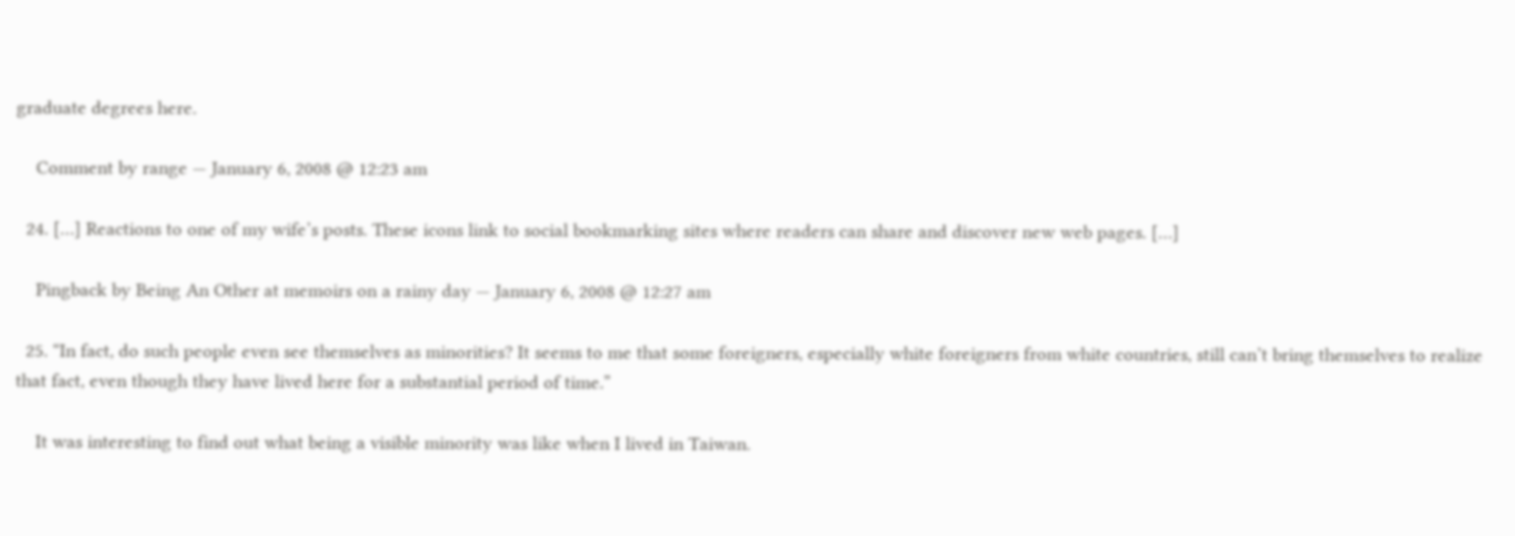graduate degrees here.

    Comment by range — January 6, 2008 @ 12:23 am

  24. […] Reactions to one of my wife’s posts. These icons link to social bookmarking sites where readers can share and discover new web pages. […]

    Pingback by Being An Other at memoirs on a rainy day — January 6, 2008 @ 12:27 am

  25. “In fact, do such people even see themselves as minorities? It seems to me that some foreigners, especially white foreigners from white countries, still can’t bring themselves to realize that fact, even though they have lived here for a substantial period of time.”

    It was interesting to find out what being a visible minority was like when I lived in Taiwan.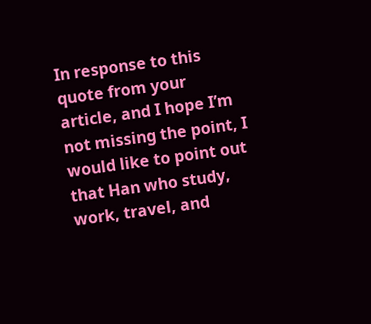In response to this quote from your article, and I hope I’m not missing the point, I would like to point out that Han who study, work, travel, and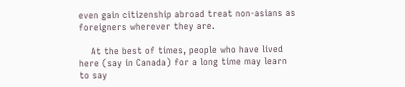even gain citizenship abroad treat non-asians as foreigners wherever they are.

    At the best of times, people who have lived here (say in Canada) for a long time may learn to say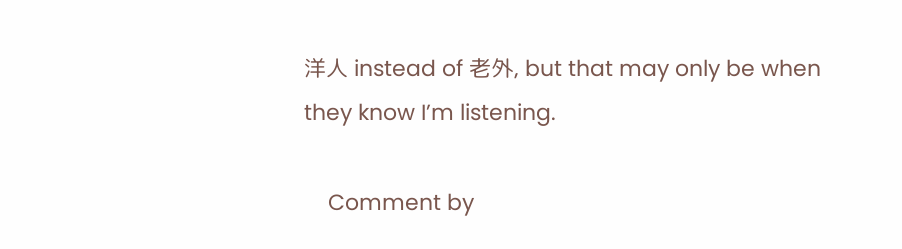洋人 instead of 老外, but that may only be when they know I’m listening.

    Comment by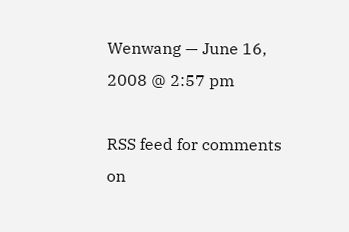Wenwang — June 16, 2008 @ 2:57 pm

RSS feed for comments on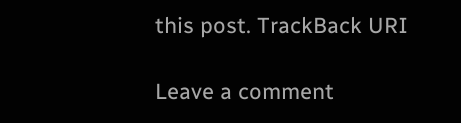this post. TrackBack URI

Leave a comment